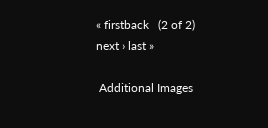« firstback   (2 of 2)   next › last »

 Additional Images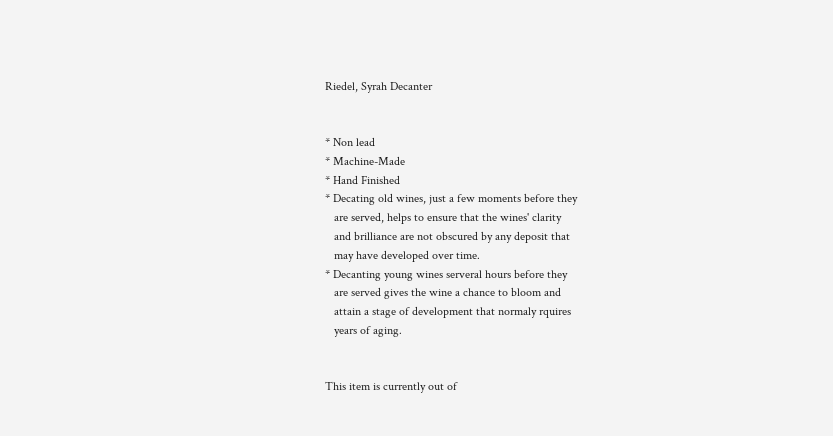Riedel, Syrah Decanter


* Non lead
* Machine-Made
* Hand Finished
* Decating old wines, just a few moments before they
   are served, helps to ensure that the wines' clarity
   and brilliance are not obscured by any deposit that
   may have developed over time.
* Decanting young wines serveral hours before they
   are served gives the wine a chance to bloom and
   attain a stage of development that normaly rquires
   years of aging.


This item is currently out of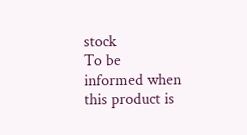stock
To be informed when this product is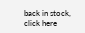back in stock, click here